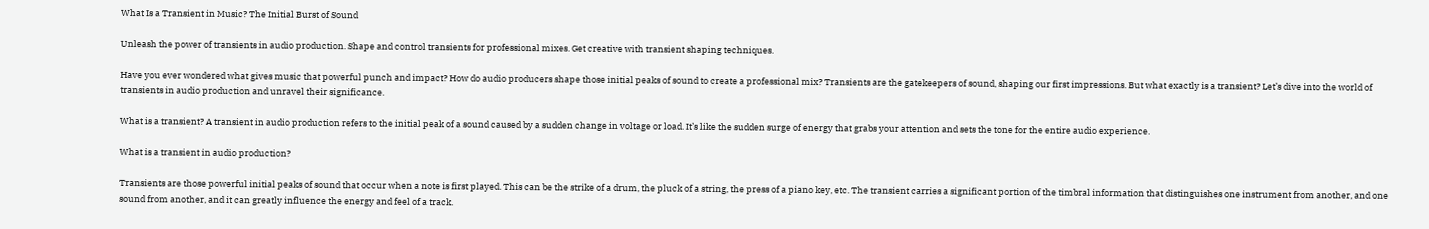What Is a Transient in Music? The Initial Burst of Sound

Unleash the power of transients in audio production. Shape and control transients for professional mixes. Get creative with transient shaping techniques.

Have you ever wondered what gives music that powerful punch and impact? How do audio producers shape those initial peaks of sound to create a professional mix? Transients are the gatekeepers of sound, shaping our first impressions. But what exactly is a transient? Let’s dive into the world of transients in audio production and unravel their significance.

What is a transient? A transient in audio production refers to the initial peak of a sound caused by a sudden change in voltage or load. It’s like the sudden surge of energy that grabs your attention and sets the tone for the entire audio experience.

What is a transient in audio production?

Transients are those powerful initial peaks of sound that occur when a note is first played. This can be the strike of a drum, the pluck of a string, the press of a piano key, etc. The transient carries a significant portion of the timbral information that distinguishes one instrument from another, and one sound from another, and it can greatly influence the energy and feel of a track.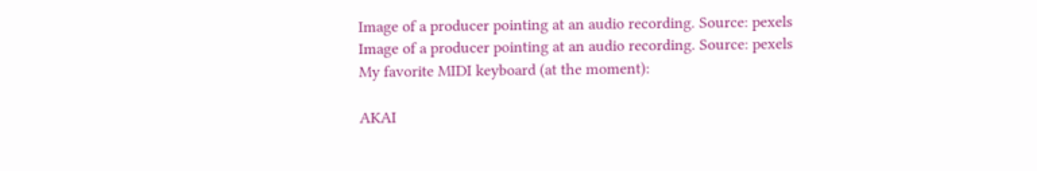Image of a producer pointing at an audio recording. Source: pexels
Image of a producer pointing at an audio recording. Source: pexels
My favorite MIDI keyboard (at the moment):

AKAI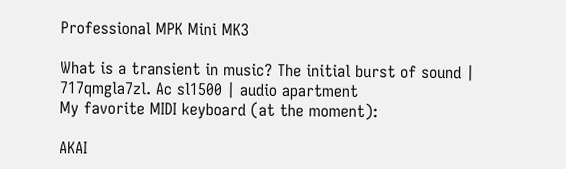Professional MPK Mini MK3

What is a transient in music? The initial burst of sound | 717qmgla7zl. Ac sl1500 | audio apartment
My favorite MIDI keyboard (at the moment):

AKAI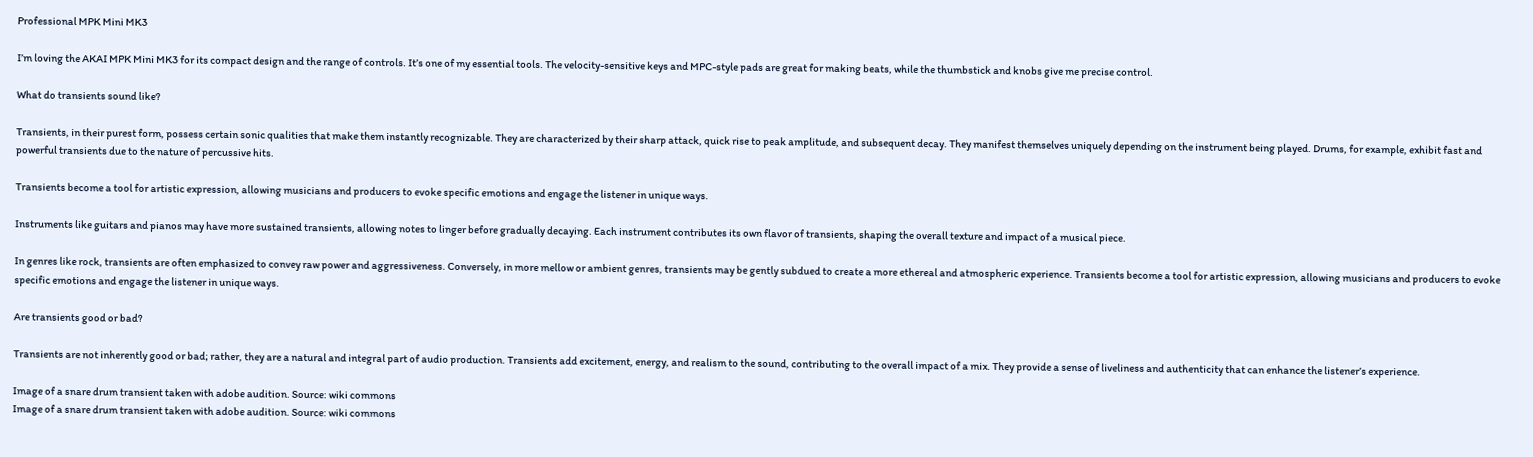Professional MPK Mini MK3

I’m loving the AKAI MPK Mini MK3 for its compact design and the range of controls. It’s one of my essential tools. The velocity-sensitive keys and MPC-style pads are great for making beats, while the thumbstick and knobs give me precise control.

What do transients sound like?

Transients, in their purest form, possess certain sonic qualities that make them instantly recognizable. They are characterized by their sharp attack, quick rise to peak amplitude, and subsequent decay. They manifest themselves uniquely depending on the instrument being played. Drums, for example, exhibit fast and powerful transients due to the nature of percussive hits.

Transients become a tool for artistic expression, allowing musicians and producers to evoke specific emotions and engage the listener in unique ways.

Instruments like guitars and pianos may have more sustained transients, allowing notes to linger before gradually decaying. Each instrument contributes its own flavor of transients, shaping the overall texture and impact of a musical piece.

In genres like rock, transients are often emphasized to convey raw power and aggressiveness. Conversely, in more mellow or ambient genres, transients may be gently subdued to create a more ethereal and atmospheric experience. Transients become a tool for artistic expression, allowing musicians and producers to evoke specific emotions and engage the listener in unique ways.

Are transients good or bad?

Transients are not inherently good or bad; rather, they are a natural and integral part of audio production. Transients add excitement, energy, and realism to the sound, contributing to the overall impact of a mix. They provide a sense of liveliness and authenticity that can enhance the listener’s experience.

Image of a snare drum transient taken with adobe audition. Source: wiki commons
Image of a snare drum transient taken with adobe audition. Source: wiki commons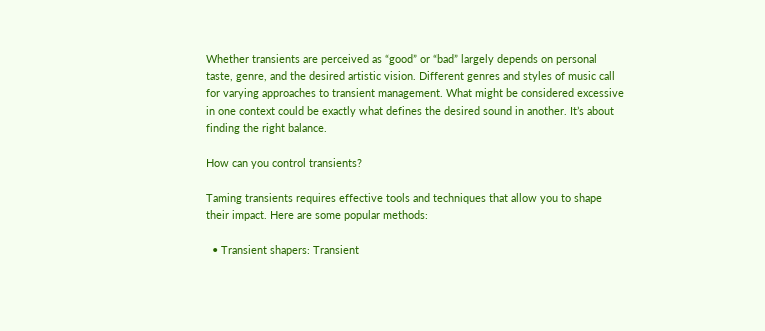Whether transients are perceived as “good” or “bad” largely depends on personal taste, genre, and the desired artistic vision. Different genres and styles of music call for varying approaches to transient management. What might be considered excessive in one context could be exactly what defines the desired sound in another. It’s about finding the right balance.

How can you control transients?

Taming transients requires effective tools and techniques that allow you to shape their impact. Here are some popular methods:

  • Transient shapers: Transient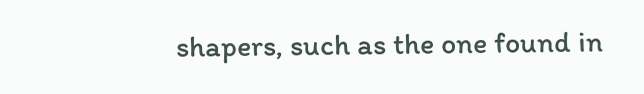shapers, such as the one found in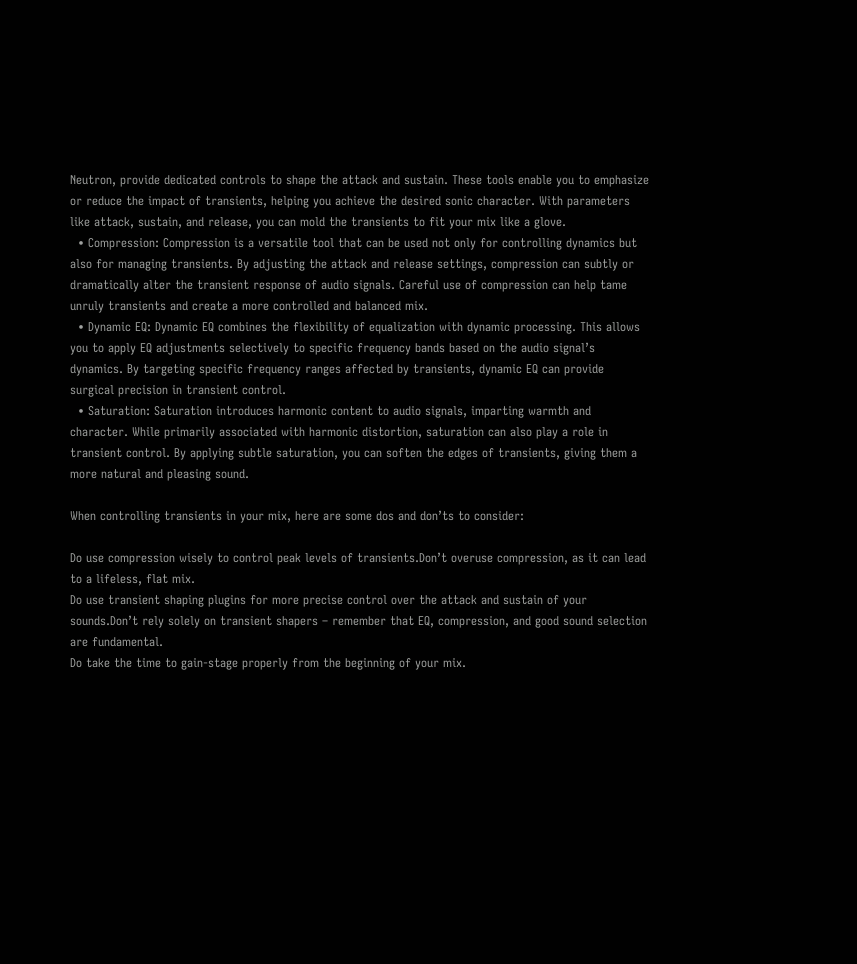Neutron, provide dedicated controls to shape the attack and sustain. These tools enable you to emphasize or reduce the impact of transients, helping you achieve the desired sonic character. With parameters like attack, sustain, and release, you can mold the transients to fit your mix like a glove.
  • Compression: Compression is a versatile tool that can be used not only for controlling dynamics but also for managing transients. By adjusting the attack and release settings, compression can subtly or dramatically alter the transient response of audio signals. Careful use of compression can help tame unruly transients and create a more controlled and balanced mix.
  • Dynamic EQ: Dynamic EQ combines the flexibility of equalization with dynamic processing. This allows you to apply EQ adjustments selectively to specific frequency bands based on the audio signal’s dynamics. By targeting specific frequency ranges affected by transients, dynamic EQ can provide surgical precision in transient control.
  • Saturation: Saturation introduces harmonic content to audio signals, imparting warmth and character. While primarily associated with harmonic distortion, saturation can also play a role in transient control. By applying subtle saturation, you can soften the edges of transients, giving them a more natural and pleasing sound.

When controlling transients in your mix, here are some dos and don’ts to consider:

Do use compression wisely to control peak levels of transients.Don’t overuse compression, as it can lead to a lifeless, flat mix.
Do use transient shaping plugins for more precise control over the attack and sustain of your sounds.Don’t rely solely on transient shapers – remember that EQ, compression, and good sound selection are fundamental.
Do take the time to gain-stage properly from the beginning of your mix.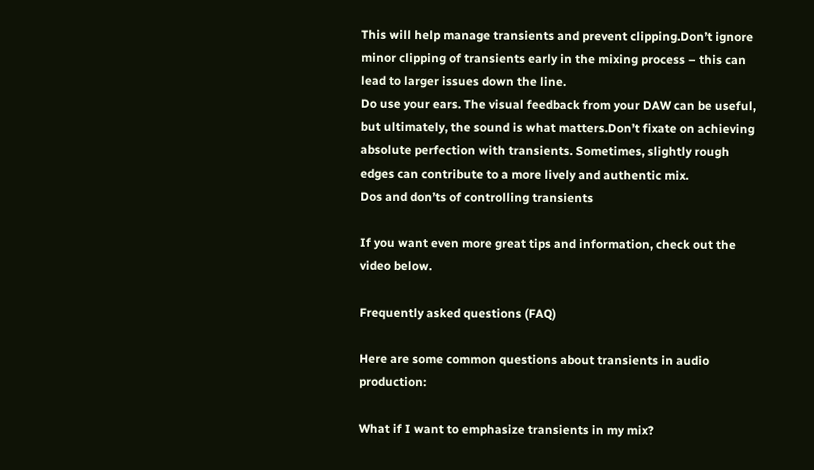This will help manage transients and prevent clipping.Don’t ignore minor clipping of transients early in the mixing process – this can lead to larger issues down the line.
Do use your ears. The visual feedback from your DAW can be useful, but ultimately, the sound is what matters.Don’t fixate on achieving absolute perfection with transients. Sometimes, slightly rough edges can contribute to a more lively and authentic mix.
Dos and don’ts of controlling transients

If you want even more great tips and information, check out the video below.

Frequently asked questions (FAQ)

Here are some common questions about transients in audio production:

What if I want to emphasize transients in my mix?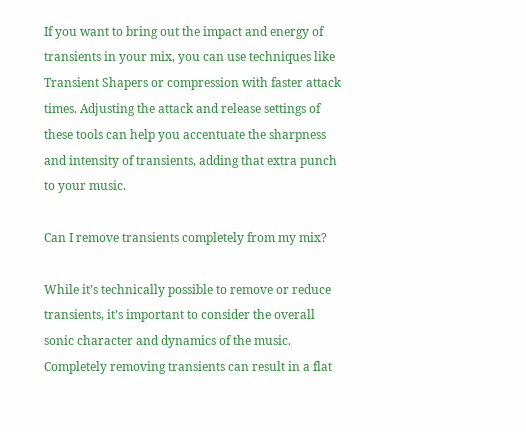If you want to bring out the impact and energy of transients in your mix, you can use techniques like Transient Shapers or compression with faster attack times. Adjusting the attack and release settings of these tools can help you accentuate the sharpness and intensity of transients, adding that extra punch to your music.

Can I remove transients completely from my mix?

While it’s technically possible to remove or reduce transients, it’s important to consider the overall sonic character and dynamics of the music. Completely removing transients can result in a flat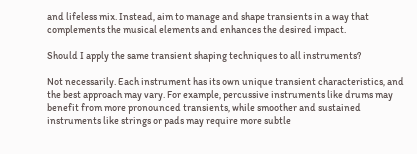and lifeless mix. Instead, aim to manage and shape transients in a way that complements the musical elements and enhances the desired impact.

Should I apply the same transient shaping techniques to all instruments?

Not necessarily. Each instrument has its own unique transient characteristics, and the best approach may vary. For example, percussive instruments like drums may benefit from more pronounced transients, while smoother and sustained instruments like strings or pads may require more subtle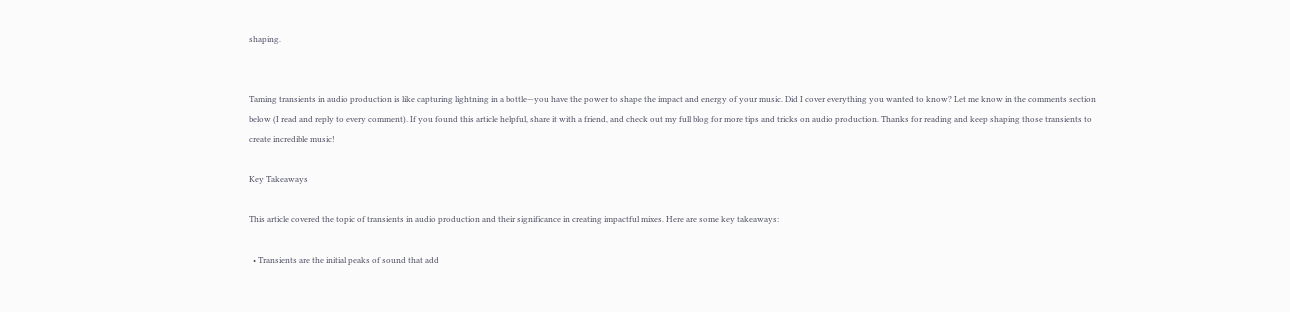shaping.


Taming transients in audio production is like capturing lightning in a bottle—you have the power to shape the impact and energy of your music. Did I cover everything you wanted to know? Let me know in the comments section below (I read and reply to every comment). If you found this article helpful, share it with a friend, and check out my full blog for more tips and tricks on audio production. Thanks for reading and keep shaping those transients to create incredible music!

Key Takeaways

This article covered the topic of transients in audio production and their significance in creating impactful mixes. Here are some key takeaways:

  • Transients are the initial peaks of sound that add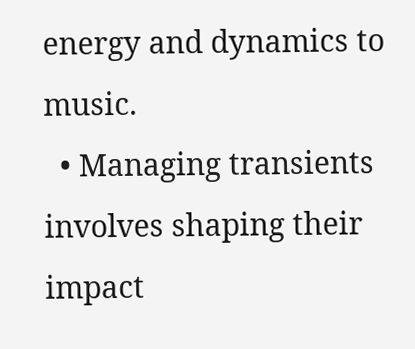energy and dynamics to music.
  • Managing transients involves shaping their impact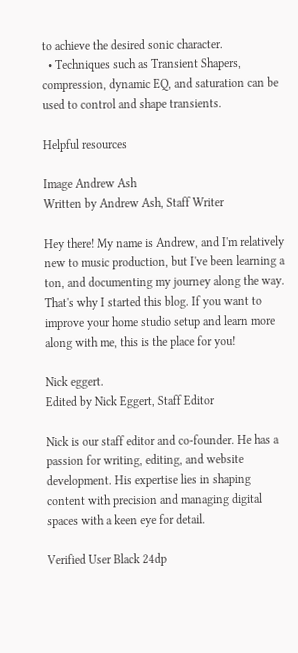to achieve the desired sonic character.
  • Techniques such as Transient Shapers, compression, dynamic EQ, and saturation can be used to control and shape transients.

Helpful resources

Image Andrew Ash
Written by Andrew Ash, Staff Writer

Hey there! My name is Andrew, and I'm relatively new to music production, but I've been learning a ton, and documenting my journey along the way. That's why I started this blog. If you want to improve your home studio setup and learn more along with me, this is the place for you!

Nick eggert.
Edited by Nick Eggert, Staff Editor

Nick is our staff editor and co-founder. He has a passion for writing, editing, and website development. His expertise lies in shaping content with precision and managing digital spaces with a keen eye for detail.

Verified User Black 24dp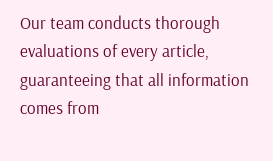Our team conducts thorough evaluations of every article, guaranteeing that all information comes from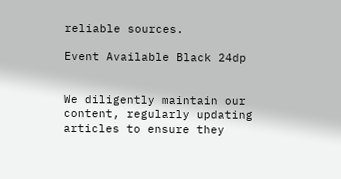reliable sources.

Event Available Black 24dp


We diligently maintain our content, regularly updating articles to ensure they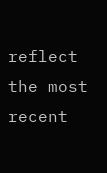reflect the most recent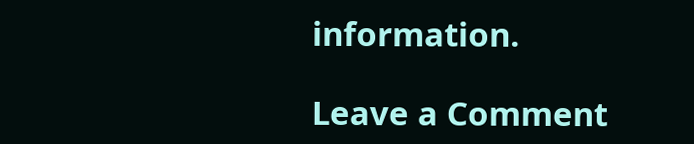information.

Leave a Comment